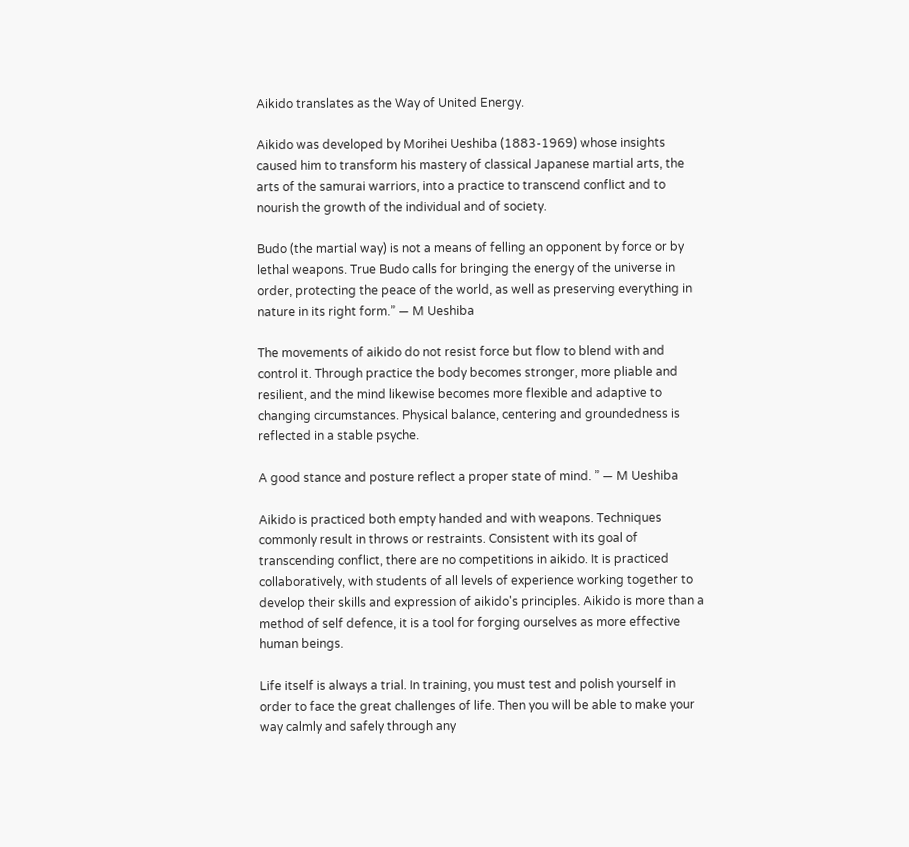Aikido translates as the Way of United Energy.

Aikido was developed by Morihei Ueshiba (1883-1969) whose insights caused him to transform his mastery of classical Japanese martial arts, the arts of the samurai warriors, into a practice to transcend conflict and to nourish the growth of the individual and of society.

Budo (the martial way) is not a means of felling an opponent by force or by lethal weapons. True Budo calls for bringing the energy of the universe in order, protecting the peace of the world, as well as preserving everything in nature in its right form.” — M Ueshiba

The movements of aikido do not resist force but flow to blend with and control it. Through practice the body becomes stronger, more pliable and resilient, and the mind likewise becomes more flexible and adaptive to changing circumstances. Physical balance, centering and groundedness is reflected in a stable psyche.

A good stance and posture reflect a proper state of mind. ” — M Ueshiba

Aikido is practiced both empty handed and with weapons. Techniques commonly result in throws or restraints. Consistent with its goal of transcending conflict, there are no competitions in aikido. It is practiced collaboratively, with students of all levels of experience working together to develop their skills and expression of aikido's principles. Aikido is more than a method of self defence, it is a tool for forging ourselves as more effective human beings.

Life itself is always a trial. In training, you must test and polish yourself in order to face the great challenges of life. Then you will be able to make your way calmly and safely through any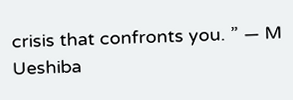crisis that confronts you. ” — M Ueshiba